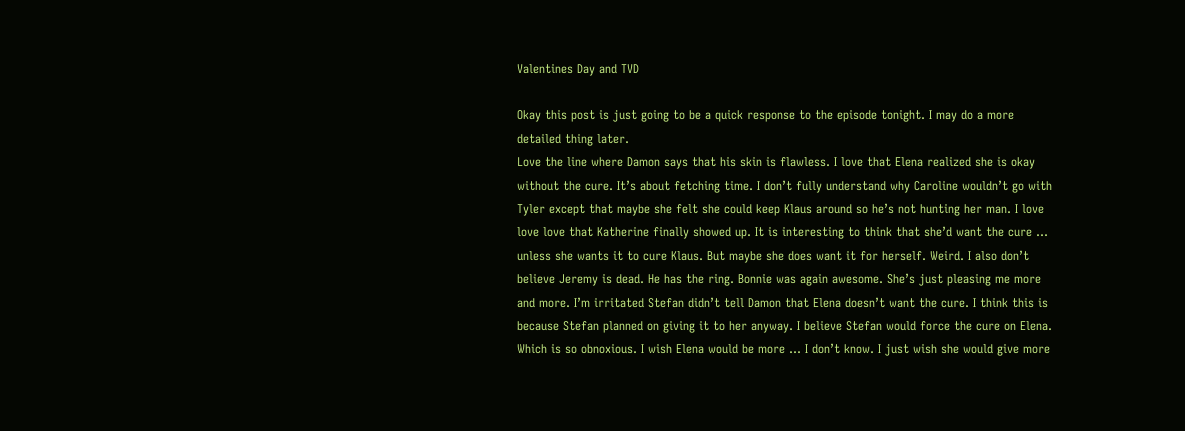Valentines Day and TVD

Okay this post is just going to be a quick response to the episode tonight. I may do a more detailed thing later.
Love the line where Damon says that his skin is flawless. I love that Elena realized she is okay without the cure. It’s about fetching time. I don’t fully understand why Caroline wouldn’t go with Tyler except that maybe she felt she could keep Klaus around so he’s not hunting her man. I love love love that Katherine finally showed up. It is interesting to think that she’d want the cure … unless she wants it to cure Klaus. But maybe she does want it for herself. Weird. I also don’t believe Jeremy is dead. He has the ring. Bonnie was again awesome. She’s just pleasing me more and more. I’m irritated Stefan didn’t tell Damon that Elena doesn’t want the cure. I think this is because Stefan planned on giving it to her anyway. I believe Stefan would force the cure on Elena. Which is so obnoxious. I wish Elena would be more … I don’t know. I just wish she would give more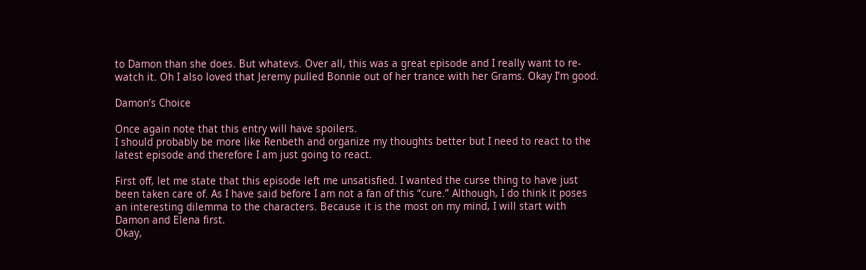to Damon than she does. But whatevs. Over all, this was a great episode and I really want to re-watch it. Oh I also loved that Jeremy pulled Bonnie out of her trance with her Grams. Okay I’m good.

Damon’s Choice

Once again note that this entry will have spoilers.
I should probably be more like Renbeth and organize my thoughts better but I need to react to the latest episode and therefore I am just going to react.

First off, let me state that this episode left me unsatisfied. I wanted the curse thing to have just been taken care of. As I have said before I am not a fan of this “cure.” Although, I do think it poses an interesting dilemma to the characters. Because it is the most on my mind, I will start with Damon and Elena first.
Okay,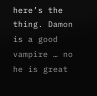here’s the thing. Damon is a good vampire … no he is great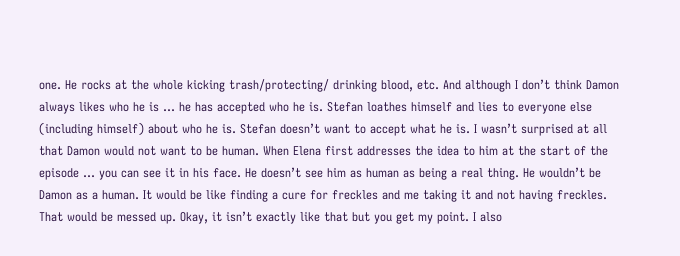one. He rocks at the whole kicking trash/protecting/ drinking blood, etc. And although I don’t think Damon always likes who he is … he has accepted who he is. Stefan loathes himself and lies to everyone else (including himself) about who he is. Stefan doesn’t want to accept what he is. I wasn’t surprised at all that Damon would not want to be human. When Elena first addresses the idea to him at the start of the episode … you can see it in his face. He doesn’t see him as human as being a real thing. He wouldn’t be Damon as a human. It would be like finding a cure for freckles and me taking it and not having freckles. That would be messed up. Okay, it isn’t exactly like that but you get my point. I also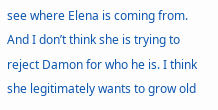see where Elena is coming from. And I don’t think she is trying to reject Damon for who he is. I think she legitimately wants to grow old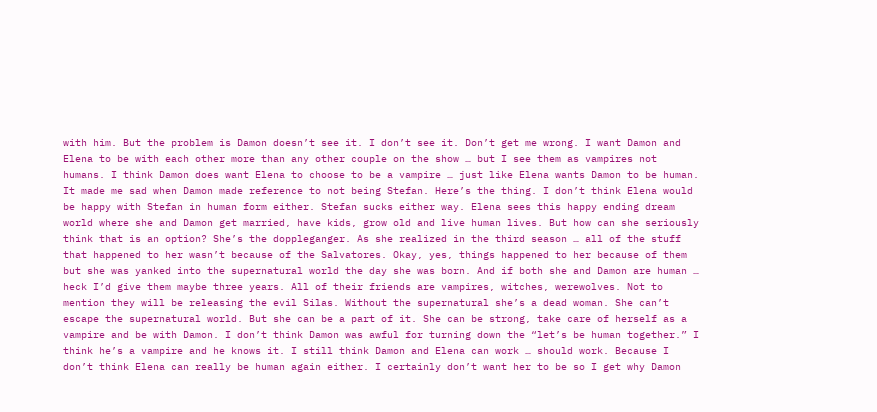with him. But the problem is Damon doesn’t see it. I don’t see it. Don’t get me wrong. I want Damon and Elena to be with each other more than any other couple on the show … but I see them as vampires not humans. I think Damon does want Elena to choose to be a vampire … just like Elena wants Damon to be human. It made me sad when Damon made reference to not being Stefan. Here’s the thing. I don’t think Elena would be happy with Stefan in human form either. Stefan sucks either way. Elena sees this happy ending dream world where she and Damon get married, have kids, grow old and live human lives. But how can she seriously think that is an option? She’s the doppleganger. As she realized in the third season … all of the stuff that happened to her wasn’t because of the Salvatores. Okay, yes, things happened to her because of them but she was yanked into the supernatural world the day she was born. And if both she and Damon are human … heck I’d give them maybe three years. All of their friends are vampires, witches, werewolves. Not to mention they will be releasing the evil Silas. Without the supernatural she’s a dead woman. She can’t escape the supernatural world. But she can be a part of it. She can be strong, take care of herself as a vampire and be with Damon. I don’t think Damon was awful for turning down the “let’s be human together.” I think he’s a vampire and he knows it. I still think Damon and Elena can work … should work. Because I don’t think Elena can really be human again either. I certainly don’t want her to be so I get why Damon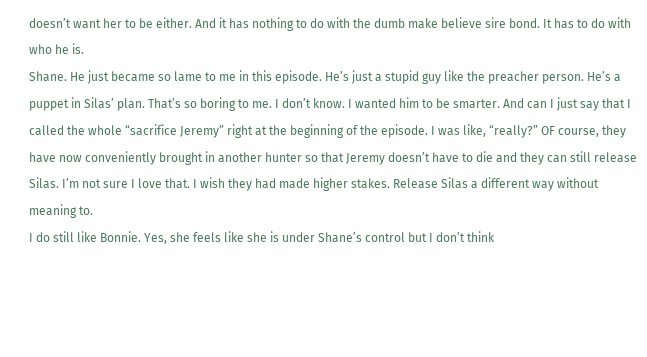doesn’t want her to be either. And it has nothing to do with the dumb make believe sire bond. It has to do with who he is.
Shane. He just became so lame to me in this episode. He’s just a stupid guy like the preacher person. He’s a puppet in Silas’ plan. That’s so boring to me. I don’t know. I wanted him to be smarter. And can I just say that I called the whole “sacrifice Jeremy” right at the beginning of the episode. I was like, “really?” OF course, they have now conveniently brought in another hunter so that Jeremy doesn’t have to die and they can still release Silas. I’m not sure I love that. I wish they had made higher stakes. Release Silas a different way without meaning to.
I do still like Bonnie. Yes, she feels like she is under Shane’s control but I don’t think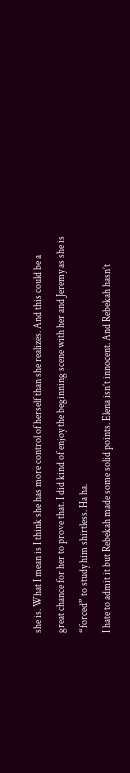she is. What I mean is I think she has more control of herself than she realizes. And this could be a great chance for her to prove that. I did kind of enjoy the beginning scene with her and Jeremy as she is “forced” to study him shirtless. Ha ha.
I hate to admit it but Rebekah made some solid points. Elena isn’t innocent. And Rebekah hasn’t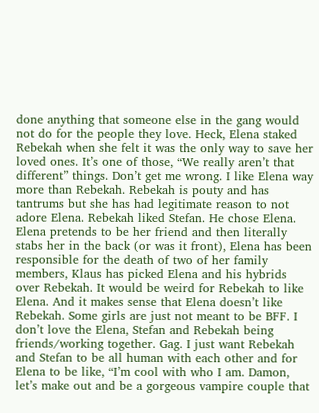done anything that someone else in the gang would not do for the people they love. Heck, Elena staked Rebekah when she felt it was the only way to save her loved ones. It’s one of those, “We really aren’t that different” things. Don’t get me wrong. I like Elena way more than Rebekah. Rebekah is pouty and has tantrums but she has had legitimate reason to not adore Elena. Rebekah liked Stefan. He chose Elena. Elena pretends to be her friend and then literally stabs her in the back (or was it front), Elena has been responsible for the death of two of her family members, Klaus has picked Elena and his hybrids over Rebekah. It would be weird for Rebekah to like Elena. And it makes sense that Elena doesn’t like Rebekah. Some girls are just not meant to be BFF. I don’t love the Elena, Stefan and Rebekah being friends/working together. Gag. I just want Rebekah and Stefan to be all human with each other and for Elena to be like, “I’m cool with who I am. Damon, let’s make out and be a gorgeous vampire couple that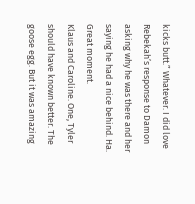kicks butt.” Whatever. I did love Rebekah’s response to Damon asking why he was there and her saying he had a nice behind. Ha. Great moment.
Klaus and Caroline. One, Tyler should have known better. The goose egg. But it was amazing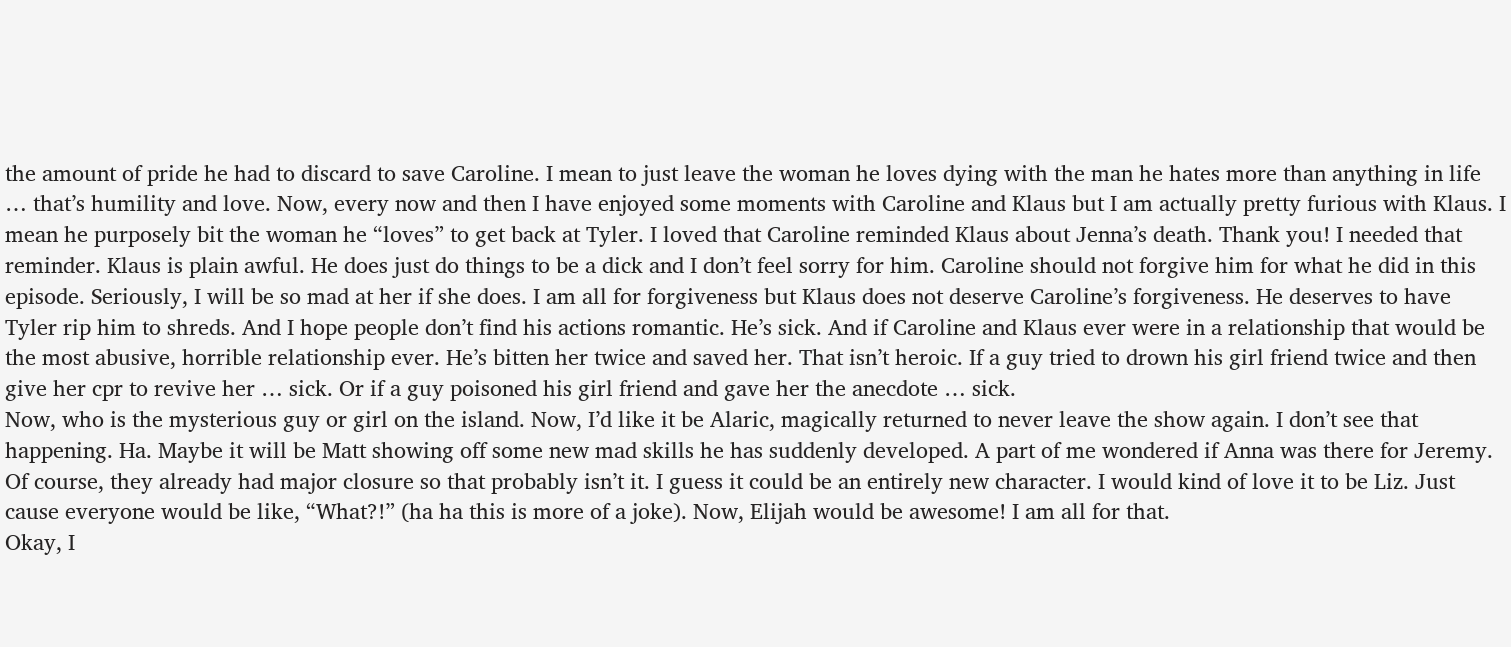the amount of pride he had to discard to save Caroline. I mean to just leave the woman he loves dying with the man he hates more than anything in life … that’s humility and love. Now, every now and then I have enjoyed some moments with Caroline and Klaus but I am actually pretty furious with Klaus. I mean he purposely bit the woman he “loves” to get back at Tyler. I loved that Caroline reminded Klaus about Jenna’s death. Thank you! I needed that reminder. Klaus is plain awful. He does just do things to be a dick and I don’t feel sorry for him. Caroline should not forgive him for what he did in this episode. Seriously, I will be so mad at her if she does. I am all for forgiveness but Klaus does not deserve Caroline’s forgiveness. He deserves to have Tyler rip him to shreds. And I hope people don’t find his actions romantic. He’s sick. And if Caroline and Klaus ever were in a relationship that would be the most abusive, horrible relationship ever. He’s bitten her twice and saved her. That isn’t heroic. If a guy tried to drown his girl friend twice and then give her cpr to revive her … sick. Or if a guy poisoned his girl friend and gave her the anecdote … sick.
Now, who is the mysterious guy or girl on the island. Now, I’d like it be Alaric, magically returned to never leave the show again. I don’t see that happening. Ha. Maybe it will be Matt showing off some new mad skills he has suddenly developed. A part of me wondered if Anna was there for Jeremy. Of course, they already had major closure so that probably isn’t it. I guess it could be an entirely new character. I would kind of love it to be Liz. Just cause everyone would be like, “What?!” (ha ha this is more of a joke). Now, Elijah would be awesome! I am all for that.
Okay, I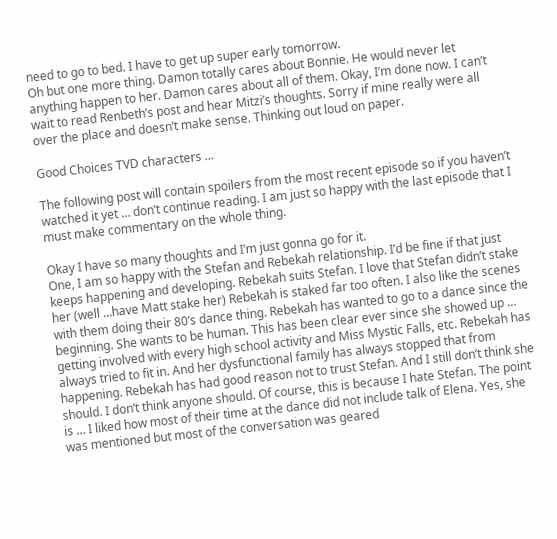need to go to bed. I have to get up super early tomorrow.
Oh but one more thing. Damon totally cares about Bonnie. He would never let anything happen to her. Damon cares about all of them. Okay, I’m done now. I can’t wait to read Renbeth’s post and hear Mitzi’s thoughts. Sorry if mine really were all over the place and doesn’t make sense. Thinking out loud on paper.

Good Choices TVD characters …

The following post will contain spoilers from the most recent episode so if you haven’t watched it yet … don’t continue reading. I am just so happy with the last episode that I must make commentary on the whole thing.

Okay I have so many thoughts and I’m just gonna go for it.
One, I am so happy with the Stefan and Rebekah relationship. I’d be fine if that just keeps happening and developing. Rebekah suits Stefan. I love that Stefan didn’t stake her (well …have Matt stake her) Rebekah is staked far too often. I also like the scenes with them doing their 80’s dance thing. Rebekah has wanted to go to a dance since the beginning. She wants to be human. This has been clear ever since she showed up … getting involved with every high school activity and Miss Mystic Falls, etc. Rebekah has always tried to fit in. And her dysfunctional family has always stopped that from happening. Rebekah has had good reason not to trust Stefan. And I still don’t think she should. I don’t think anyone should. Of course, this is because I hate Stefan. The point is … I liked how most of their time at the dance did not include talk of Elena. Yes, she was mentioned but most of the conversation was geared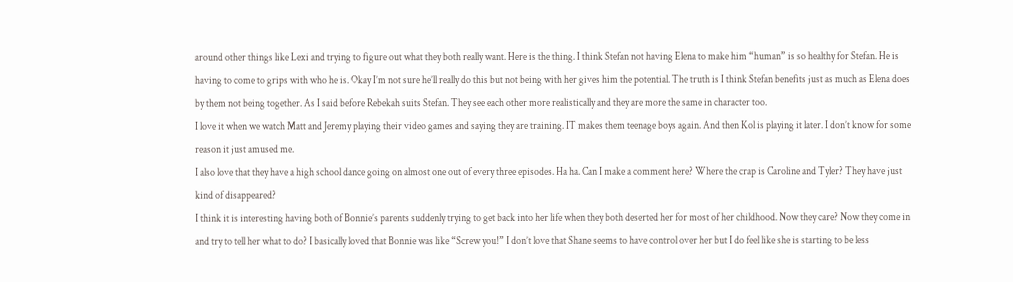around other things like Lexi and trying to figure out what they both really want. Here is the thing. I think Stefan not having Elena to make him “human” is so healthy for Stefan. He is having to come to grips with who he is. Okay I’m not sure he’ll really do this but not being with her gives him the potential. The truth is I think Stefan benefits just as much as Elena does by them not being together. As I said before Rebekah suits Stefan. They see each other more realistically and they are more the same in character too.
I love it when we watch Matt and Jeremy playing their video games and saying they are training. IT makes them teenage boys again. And then Kol is playing it later. I don’t know for some reason it just amused me.
I also love that they have a high school dance going on almost one out of every three episodes. Ha ha. Can I make a comment here? Where the crap is Caroline and Tyler? They have just kind of disappeared?
I think it is interesting having both of Bonnie’s parents suddenly trying to get back into her life when they both deserted her for most of her childhood. Now they care? Now they come in and try to tell her what to do? I basically loved that Bonnie was like “Screw you!” I don’t love that Shane seems to have control over her but I do feel like she is starting to be less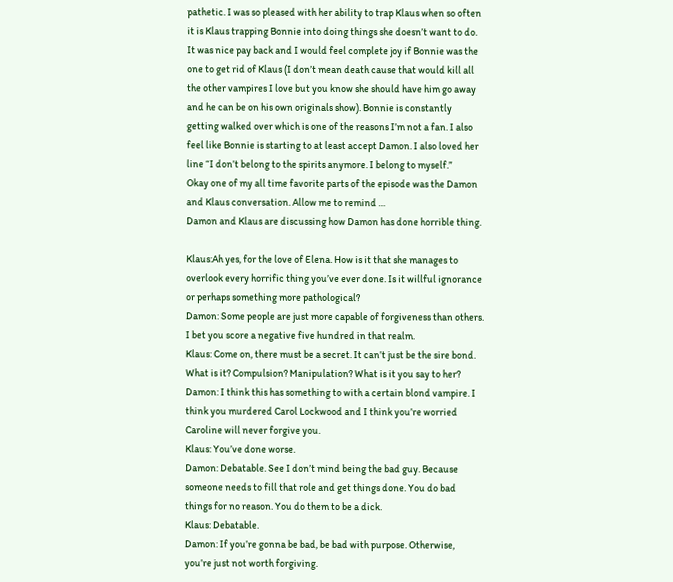pathetic. I was so pleased with her ability to trap Klaus when so often it is Klaus trapping Bonnie into doing things she doesn’t want to do. It was nice pay back and I would feel complete joy if Bonnie was the one to get rid of Klaus (I don’t mean death cause that would kill all the other vampires I love but you know she should have him go away and he can be on his own originals show). Bonnie is constantly getting walked over which is one of the reasons I’m not a fan. I also feel like Bonnie is starting to at least accept Damon. I also loved her line “I don’t belong to the spirits anymore. I belong to myself.”
Okay one of my all time favorite parts of the episode was the Damon and Klaus conversation. Allow me to remind …
Damon and Klaus are discussing how Damon has done horrible thing.

Klaus:Ah yes, for the love of Elena. How is it that she manages to overlook every horrific thing you’ve ever done. Is it willful ignorance or perhaps something more pathological?
Damon: Some people are just more capable of forgiveness than others. I bet you score a negative five hundred in that realm.
Klaus: Come on, there must be a secret. It can’t just be the sire bond. What is it? Compulsion? Manipulation? What is it you say to her?
Damon: I think this has something to with a certain blond vampire. I think you murdered Carol Lockwood and I think you’re worried Caroline will never forgive you.
Klaus: You’ve done worse.
Damon: Debatable. See I don’t mind being the bad guy. Because someone needs to fill that role and get things done. You do bad things for no reason. You do them to be a dick.
Klaus: Debatable.
Damon: If you’re gonna be bad, be bad with purpose. Otherwise, you’re just not worth forgiving.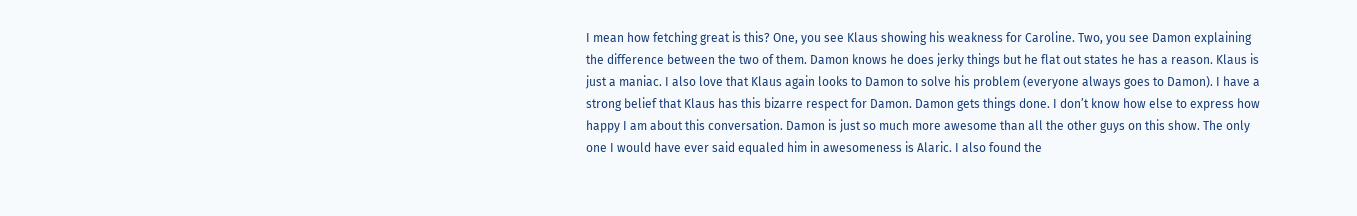I mean how fetching great is this? One, you see Klaus showing his weakness for Caroline. Two, you see Damon explaining the difference between the two of them. Damon knows he does jerky things but he flat out states he has a reason. Klaus is just a maniac. I also love that Klaus again looks to Damon to solve his problem (everyone always goes to Damon). I have a strong belief that Klaus has this bizarre respect for Damon. Damon gets things done. I don’t know how else to express how happy I am about this conversation. Damon is just so much more awesome than all the other guys on this show. The only one I would have ever said equaled him in awesomeness is Alaric. I also found the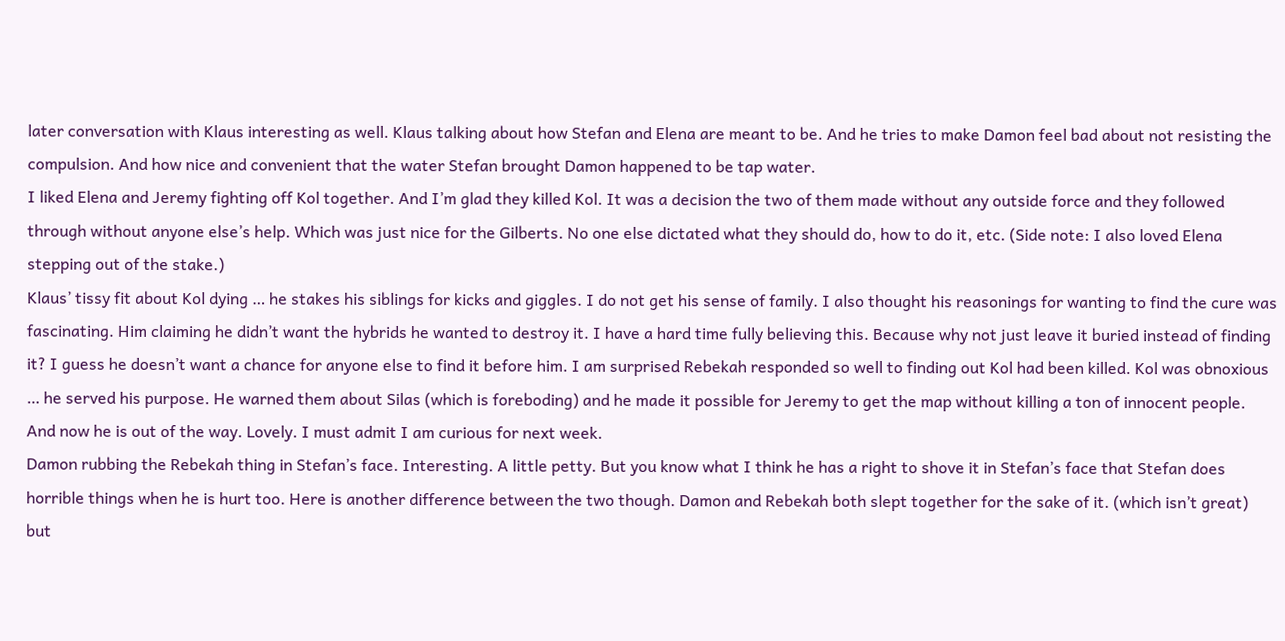later conversation with Klaus interesting as well. Klaus talking about how Stefan and Elena are meant to be. And he tries to make Damon feel bad about not resisting the compulsion. And how nice and convenient that the water Stefan brought Damon happened to be tap water.
I liked Elena and Jeremy fighting off Kol together. And I’m glad they killed Kol. It was a decision the two of them made without any outside force and they followed through without anyone else’s help. Which was just nice for the Gilberts. No one else dictated what they should do, how to do it, etc. (Side note: I also loved Elena stepping out of the stake.)
Klaus’ tissy fit about Kol dying … he stakes his siblings for kicks and giggles. I do not get his sense of family. I also thought his reasonings for wanting to find the cure was fascinating. Him claiming he didn’t want the hybrids he wanted to destroy it. I have a hard time fully believing this. Because why not just leave it buried instead of finding it? I guess he doesn’t want a chance for anyone else to find it before him. I am surprised Rebekah responded so well to finding out Kol had been killed. Kol was obnoxious … he served his purpose. He warned them about Silas (which is foreboding) and he made it possible for Jeremy to get the map without killing a ton of innocent people. And now he is out of the way. Lovely. I must admit I am curious for next week.
Damon rubbing the Rebekah thing in Stefan’s face. Interesting. A little petty. But you know what I think he has a right to shove it in Stefan’s face that Stefan does horrible things when he is hurt too. Here is another difference between the two though. Damon and Rebekah both slept together for the sake of it. (which isn’t great) but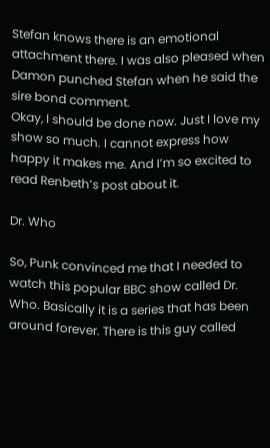Stefan knows there is an emotional attachment there. I was also pleased when Damon punched Stefan when he said the sire bond comment.
Okay, I should be done now. Just I love my show so much. I cannot express how happy it makes me. And I’m so excited to read Renbeth’s post about it.

Dr. Who

So, Punk convinced me that I needed to watch this popular BBC show called Dr. Who. Basically it is a series that has been around forever. There is this guy called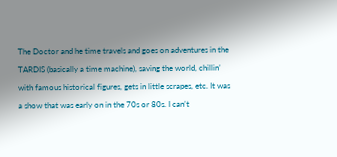The Doctor and he time travels and goes on adventures in the TARDIS (basically a time machine), saving the world, chillin’ with famous historical figures, gets in little scrapes, etc. It was a show that was early on in the 70s or 80s. I can’t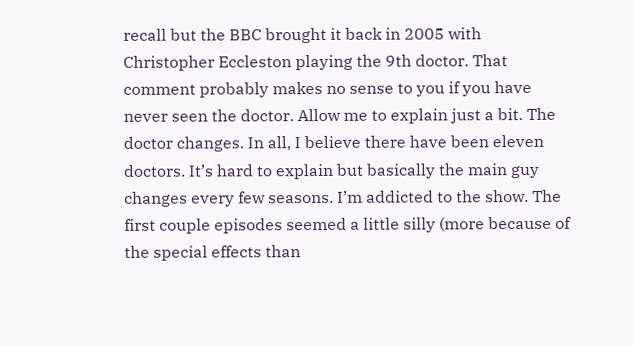recall but the BBC brought it back in 2005 with Christopher Eccleston playing the 9th doctor. That comment probably makes no sense to you if you have never seen the doctor. Allow me to explain just a bit. The doctor changes. In all, I believe there have been eleven doctors. It’s hard to explain but basically the main guy changes every few seasons. I’m addicted to the show. The first couple episodes seemed a little silly (more because of the special effects than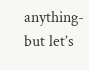anything- but let’s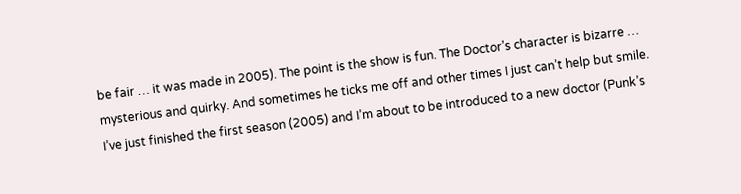be fair … it was made in 2005). The point is the show is fun. The Doctor’s character is bizarre … mysterious and quirky. And sometimes he ticks me off and other times I just can’t help but smile. I’ve just finished the first season (2005) and I’m about to be introduced to a new doctor (Punk’s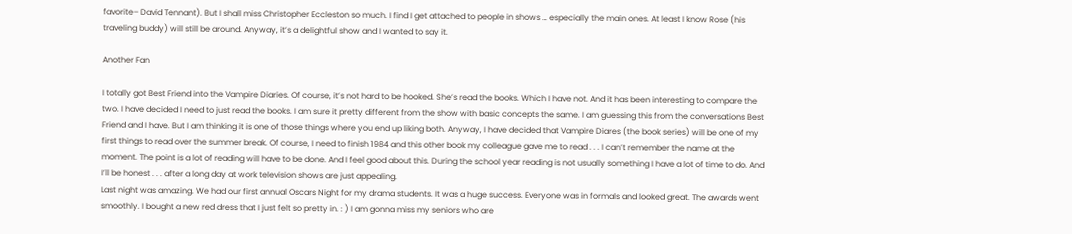favorite– David Tennant). But I shall miss Christopher Eccleston so much. I find I get attached to people in shows … especially the main ones. At least I know Rose (his traveling buddy) will still be around. Anyway, it’s a delightful show and I wanted to say it.

Another Fan

I totally got Best Friend into the Vampire Diaries. Of course, it’s not hard to be hooked. She’s read the books. Which I have not. And it has been interesting to compare the two. I have decided I need to just read the books. I am sure it pretty different from the show with basic concepts the same. I am guessing this from the conversations Best Friend and I have. But I am thinking it is one of those things where you end up liking both. Anyway, I have decided that Vampire Diares (the book series) will be one of my first things to read over the summer break. Of course, I need to finish 1984 and this other book my colleague gave me to read . . . I can’t remember the name at the moment. The point is a lot of reading will have to be done. And I feel good about this. During the school year reading is not usually something I have a lot of time to do. And I’ll be honest . . . after a long day at work television shows are just appealing.
Last night was amazing. We had our first annual Oscars Night for my drama students. It was a huge success. Everyone was in formals and looked great. The awards went smoothly. I bought a new red dress that I just felt so pretty in. : ) I am gonna miss my seniors who are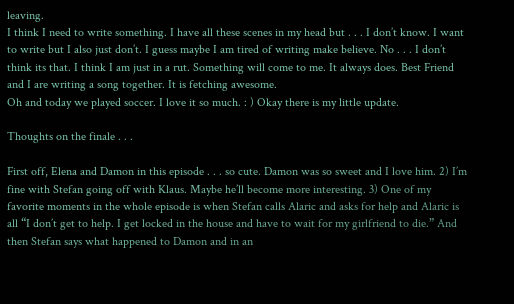leaving.
I think I need to write something. I have all these scenes in my head but . . . I don’t know. I want to write but I also just don’t. I guess maybe I am tired of writing make believe. No . . . I don’t think its that. I think I am just in a rut. Something will come to me. It always does. Best Friend and I are writing a song together. It is fetching awesome.
Oh and today we played soccer. I love it so much. : ) Okay there is my little update.

Thoughts on the finale . . .

First off, Elena and Damon in this episode . . . so cute. Damon was so sweet and I love him. 2) I’m fine with Stefan going off with Klaus. Maybe he’ll become more interesting. 3) One of my favorite moments in the whole episode is when Stefan calls Alaric and asks for help and Alaric is all “I don’t get to help. I get locked in the house and have to wait for my girlfriend to die.” And then Stefan says what happened to Damon and in an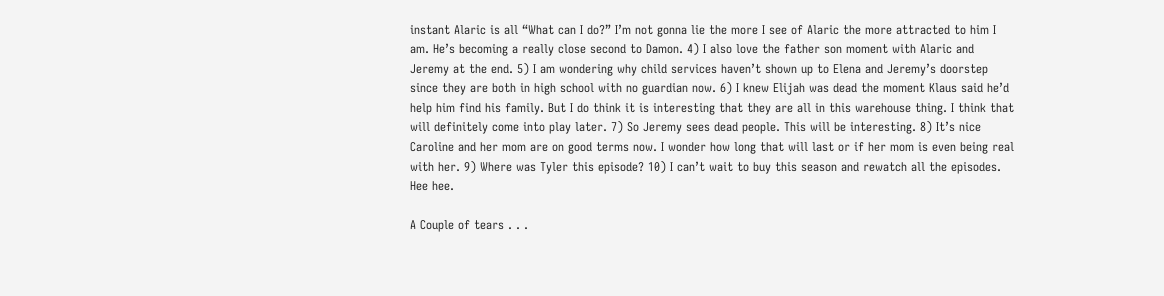instant Alaric is all “What can I do?” I’m not gonna lie the more I see of Alaric the more attracted to him I am. He’s becoming a really close second to Damon. 4) I also love the father son moment with Alaric and Jeremy at the end. 5) I am wondering why child services haven’t shown up to Elena and Jeremy’s doorstep since they are both in high school with no guardian now. 6) I knew Elijah was dead the moment Klaus said he’d help him find his family. But I do think it is interesting that they are all in this warehouse thing. I think that will definitely come into play later. 7) So Jeremy sees dead people. This will be interesting. 8) It’s nice Caroline and her mom are on good terms now. I wonder how long that will last or if her mom is even being real with her. 9) Where was Tyler this episode? 10) I can’t wait to buy this season and rewatch all the episodes. Hee hee.

A Couple of tears . . .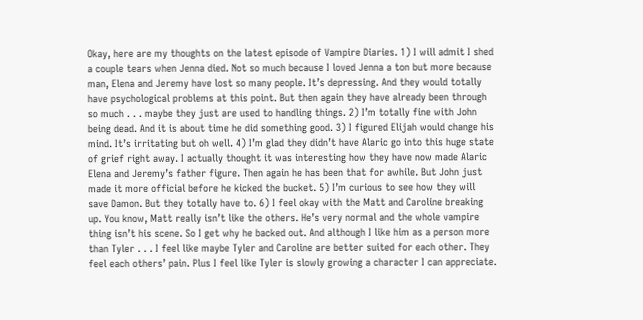Okay, here are my thoughts on the latest episode of Vampire Diaries. 1) I will admit I shed a couple tears when Jenna died. Not so much because I loved Jenna a ton but more because man, Elena and Jeremy have lost so many people. It’s depressing. And they would totally have psychological problems at this point. But then again they have already been through so much . . . maybe they just are used to handling things. 2) I’m totally fine with John being dead. And it is about time he did something good. 3) I figured Elijah would change his mind. It’s irritating but oh well. 4) I’m glad they didn’t have Alaric go into this huge state of grief right away. I actually thought it was interesting how they have now made Alaric Elena and Jeremy’s father figure. Then again he has been that for awhile. But John just made it more official before he kicked the bucket. 5) I’m curious to see how they will save Damon. But they totally have to. 6) I feel okay with the Matt and Caroline breaking up. You know, Matt really isn’t like the others. He’s very normal and the whole vampire thing isn’t his scene. So I get why he backed out. And although I like him as a person more than Tyler . . . I feel like maybe Tyler and Caroline are better suited for each other. They feel each others’ pain. Plus I feel like Tyler is slowly growing a character I can appreciate.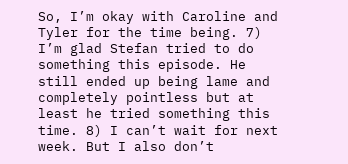So, I’m okay with Caroline and Tyler for the time being. 7) I’m glad Stefan tried to do something this episode. He still ended up being lame and completely pointless but at least he tried something this time. 8) I can’t wait for next week. But I also don’t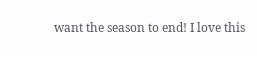want the season to end! I love this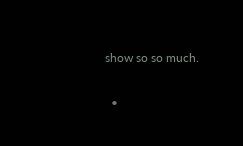show so so much.

  •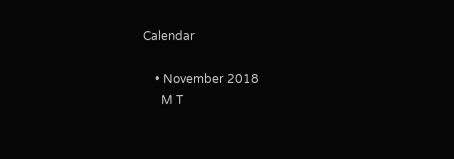Calendar

    • November 2018
      M T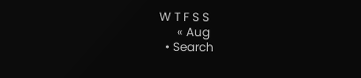W T F S S
      « Aug
  • Search